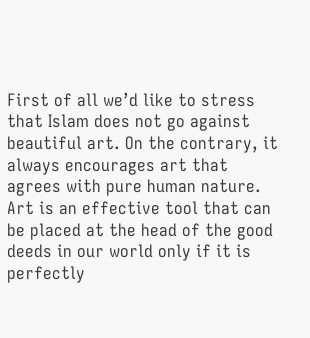First of all we’d like to stress that Islam does not go against beautiful art. On the contrary, it always encourages art that agrees with pure human nature. Art is an effective tool that can be placed at the head of the good deeds in our world only if it is perfectly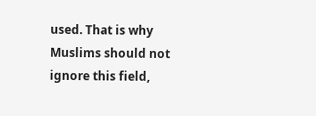used. That is why Muslims should not ignore this field,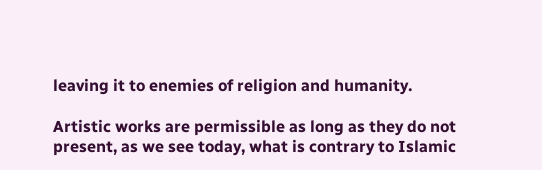leaving it to enemies of religion and humanity.

Artistic works are permissible as long as they do not present, as we see today, what is contrary to Islamic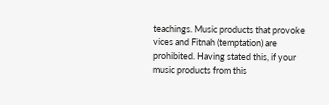teachings. Music products that provoke vices and Fitnah (temptation) are prohibited. Having stated this, if your music products from this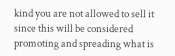kind you are not allowed to sell it since this will be considered promoting and spreading what is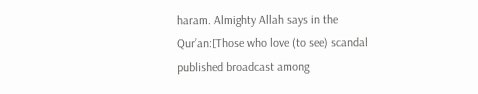haram. Almighty Allah says in the Qur’an:[Those who love (to see) scandal published broadcast among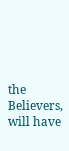the Believers, will have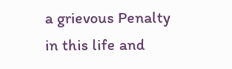a grievous Penalty in this life and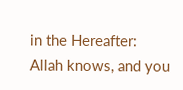in the Hereafter: Allah knows, and you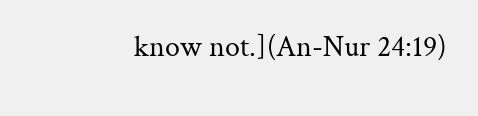know not.](An-Nur 24:19)